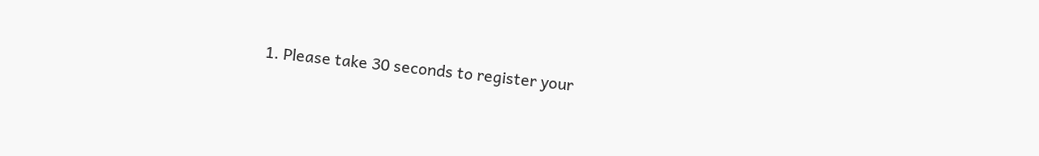1. Please take 30 seconds to register your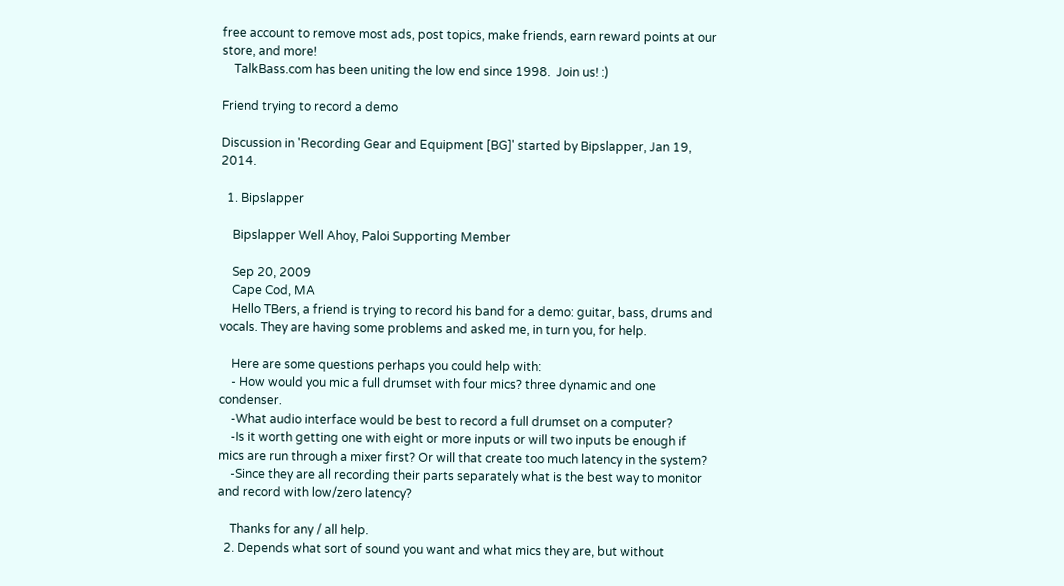free account to remove most ads, post topics, make friends, earn reward points at our store, and more!
    TalkBass.com has been uniting the low end since 1998.  Join us! :)

Friend trying to record a demo

Discussion in 'Recording Gear and Equipment [BG]' started by Bipslapper, Jan 19, 2014.

  1. Bipslapper

    Bipslapper Well Ahoy, Paloi Supporting Member

    Sep 20, 2009
    Cape Cod, MA
    Hello TBers, a friend is trying to record his band for a demo: guitar, bass, drums and vocals. They are having some problems and asked me, in turn you, for help.

    Here are some questions perhaps you could help with:
    - How would you mic a full drumset with four mics? three dynamic and one condenser.
    -What audio interface would be best to record a full drumset on a computer?
    -Is it worth getting one with eight or more inputs or will two inputs be enough if mics are run through a mixer first? Or will that create too much latency in the system?
    -Since they are all recording their parts separately what is the best way to monitor and record with low/zero latency?

    Thanks for any / all help.
  2. Depends what sort of sound you want and what mics they are, but without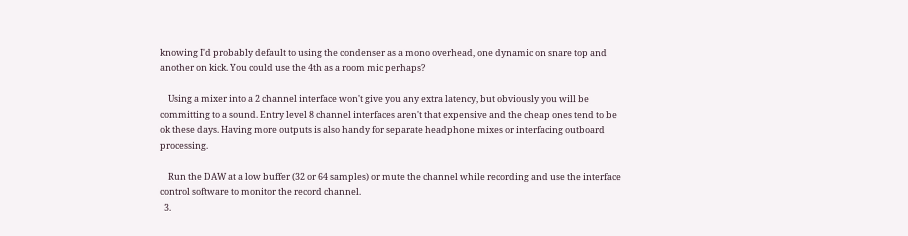knowing I'd probably default to using the condenser as a mono overhead, one dynamic on snare top and another on kick. You could use the 4th as a room mic perhaps?

    Using a mixer into a 2 channel interface won't give you any extra latency, but obviously you will be committing to a sound. Entry level 8 channel interfaces aren't that expensive and the cheap ones tend to be ok these days. Having more outputs is also handy for separate headphone mixes or interfacing outboard processing.

    Run the DAW at a low buffer (32 or 64 samples) or mute the channel while recording and use the interface control software to monitor the record channel.
  3.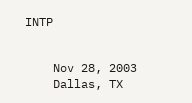INTP


    Nov 28, 2003
    Dallas, TX